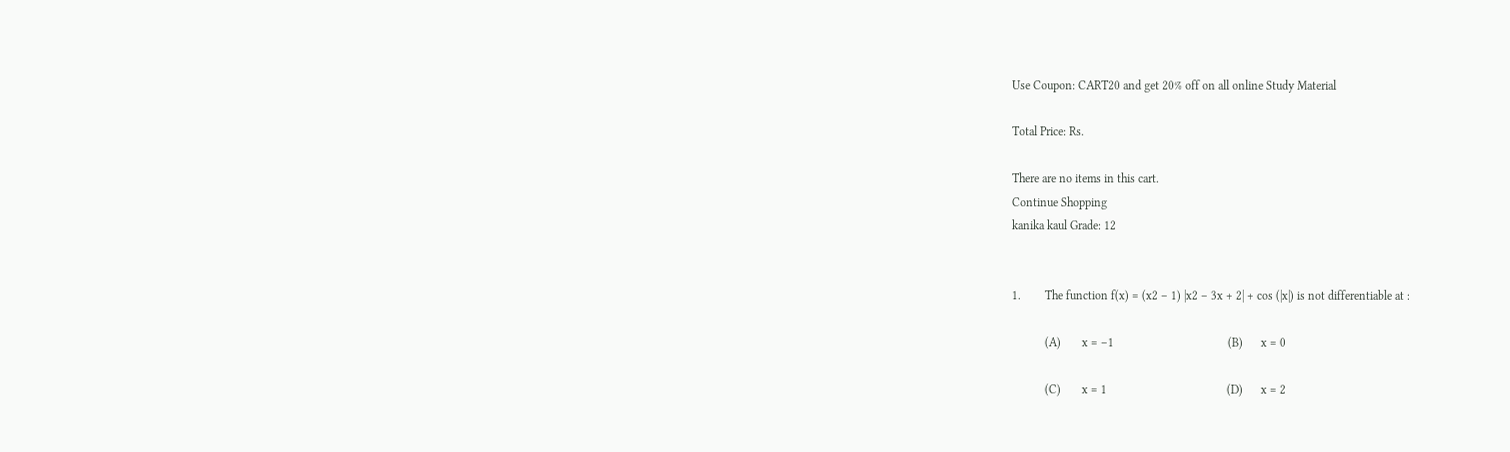Use Coupon: CART20 and get 20% off on all online Study Material

Total Price: Rs.

There are no items in this cart.
Continue Shopping
kanika kaul Grade: 12


1.        The function f(x) = (x2 – 1) |x2 – 3x + 2| + cos (|x|) is not differentiable at :

           (A)       x = –1                                      (B)      x = 0

           (C)       x = 1                                        (D)      x = 2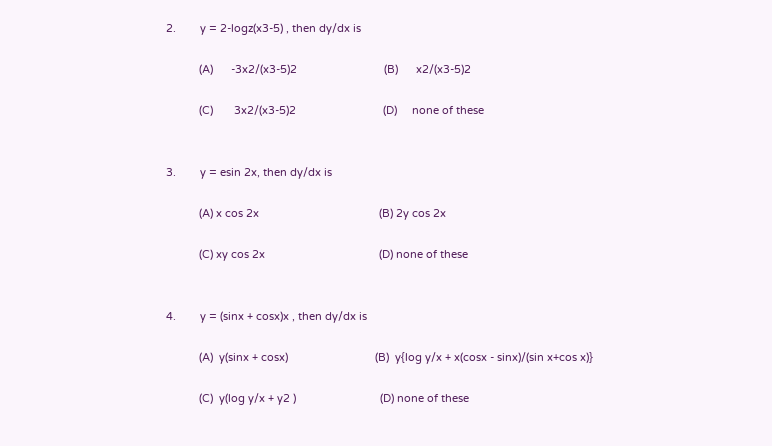2.        y = 2-logz(x3-5) , then dy/dx is

           (A)      -3x2/(x3-5)2                             (B)      x2/(x3-5)2

           (C)       3x2/(x3-5)2                             (D)     none of these


3.        y = esin 2x, then dy/dx is

           (A) x cos 2x                                        (B) 2y cos 2x

           (C) xy cos 2x                                      (D) none of these


4.        y = (sinx + cosx)x , then dy/dx is

           (A)  y(sinx + cosx)                             (B)  y{log y/x + x(cosx - sinx)/(sin x+cos x)}

           (C)  y(log y/x + y2 )                            (D) none of these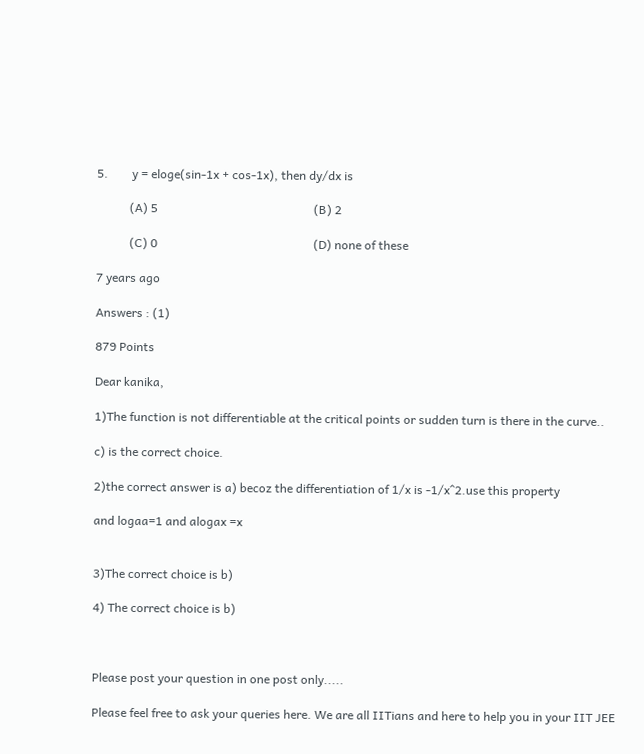5.        y = eloge(sin-1x + cos-1x), then dy/dx is

           (A) 5                                                    (B) 2

           (C) 0                                                    (D) none of these

7 years ago

Answers : (1)

879 Points

Dear kanika,

1)The function is not differentiable at the critical points or sudden turn is there in the curve..

c) is the correct choice.

2)the correct answer is a) becoz the differentiation of 1/x is -1/x^2.use this property

and logaa=1 and alogax =x


3)The correct choice is b)

4) The correct choice is b)



Please post your question in one post only.....

Please feel free to ask your queries here. We are all IITians and here to help you in your IIT JEE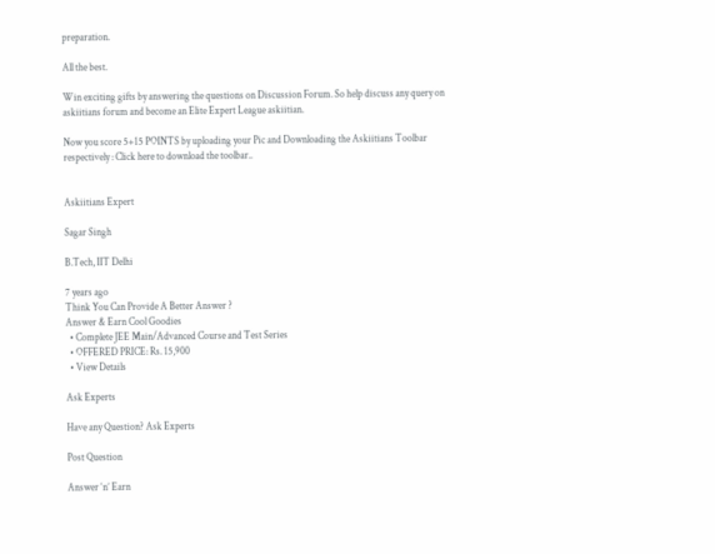preparation.

All the best.

Win exciting gifts by answering the questions on Discussion Forum. So help discuss any query on askiitians forum and become an Elite Expert League askiitian.

Now you score 5+15 POINTS by uploading your Pic and Downloading the Askiitians Toolbar  respectively : Click here to download the toolbar..


Askiitians Expert

Sagar Singh

B.Tech, IIT Delhi

7 years ago
Think You Can Provide A Better Answer ?
Answer & Earn Cool Goodies
  • Complete JEE Main/Advanced Course and Test Series
  • OFFERED PRICE: Rs. 15,900
  • View Details

Ask Experts

Have any Question? Ask Experts

Post Question

Answer ‘n’ Earn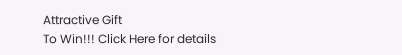Attractive Gift
To Win!!! Click Here for details